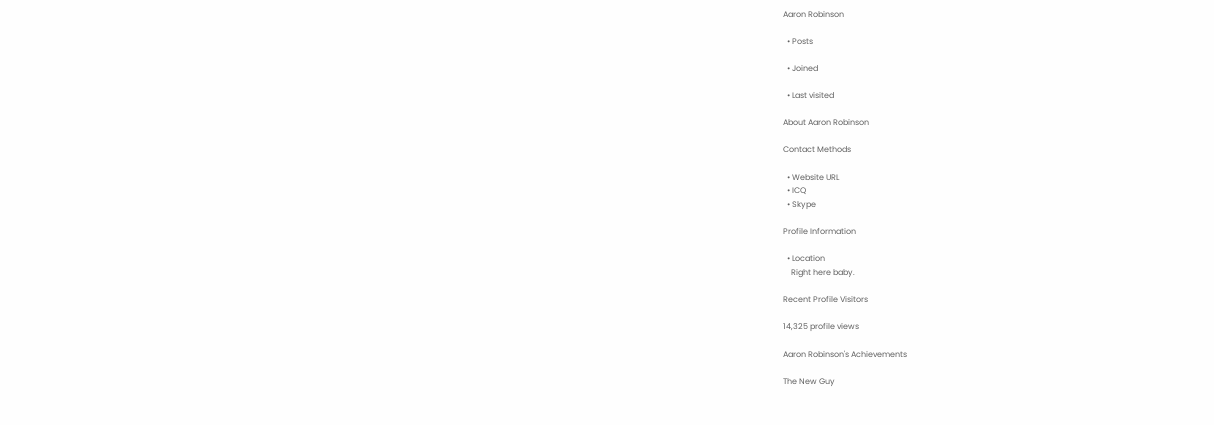Aaron Robinson

  • Posts

  • Joined

  • Last visited

About Aaron Robinson

Contact Methods

  • Website URL
  • ICQ
  • Skype

Profile Information

  • Location
    Right here baby.

Recent Profile Visitors

14,325 profile views

Aaron Robinson's Achievements

The New Guy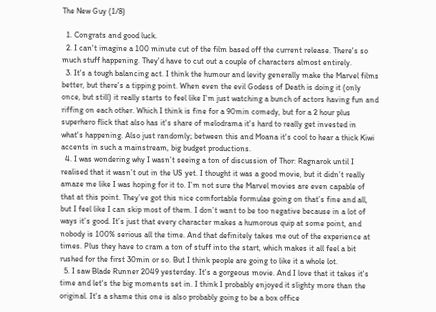The New Guy (1/8)

  1. Congrats and good luck.
  2. I can't imagine a 100 minute cut of the film based off the current release. There's so much stuff happening. They'd have to cut out a couple of characters almost entirely.
  3. It's a tough balancing act. I think the humour and levity generally make the Marvel films better, but there's a tipping point. When even the evil Godess of Death is doing it (only once, but still) it really starts to feel like I'm just watching a bunch of actors having fun and riffing on each other. Which I think is fine for a 90min comedy, but for a 2 hour plus superhero flick that also has it's share of melodrama it's hard to really get invested in what's happening. Also just randomly; between this and Moana it's cool to hear a thick Kiwi accents in such a mainstream, big budget productions.
  4. I was wondering why I wasn’t seeing a ton of discussion of Thor: Ragnarok until I realised that it wasn’t out in the US yet. I thought it was a good movie, but it didn’t really amaze me like I was hoping for it to. I’m not sure the Marvel movies are even capable of that at this point. They’ve got this nice comfortable formulae going on that’s fine and all, but I feel like I can skip most of them. I don’t want to be too negative because in a lot of ways it’s good. It’s just that every character makes a humorous quip at some point, and nobody is 100% serious all the time. And that definitely takes me out of the experience at times. Plus they have to cram a ton of stuff into the start, which makes it all feel a bit rushed for the first 30min or so. But I think people are going to like it a whole lot.
  5. I saw Blade Runner 2049 yesterday. It's a gorgeous movie. And I love that it takes it's time and let's the big moments set in. I think I probably enjoyed it slighty more than the original. It's a shame this one is also probably going to be a box office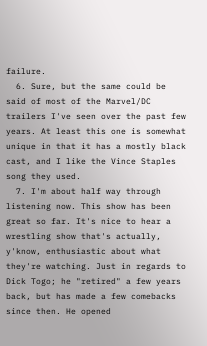failure.
  6. Sure, but the same could be said of most of the Marvel/DC trailers I've seen over the past few years. At least this one is somewhat unique in that it has a mostly black cast, and I like the Vince Staples song they used.
  7. I'm about half way through listening now. This show has been great so far. It's nice to hear a wrestling show that's actually, y'know, enthusiastic about what they're watching. Just in regards to Dick Togo; he "retired" a few years back, but has made a few comebacks since then. He opened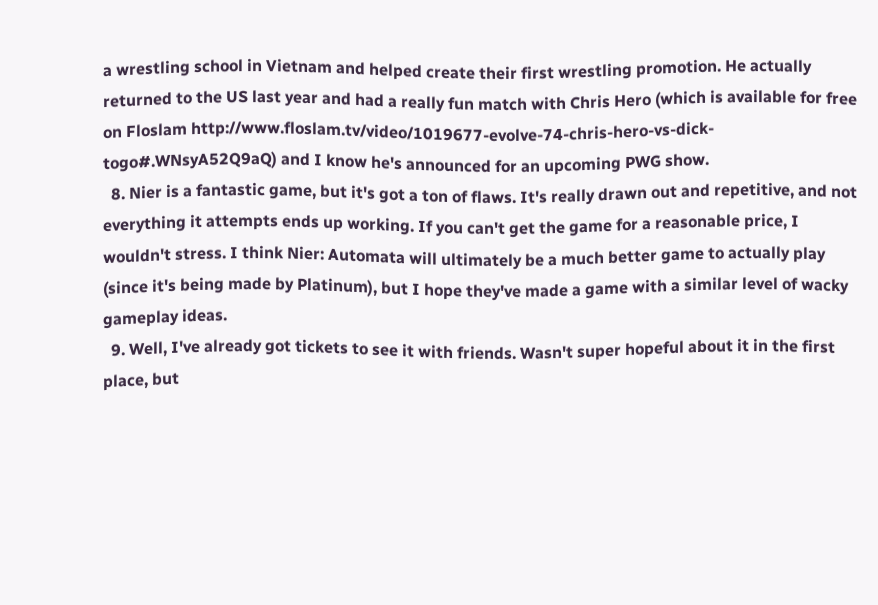a wrestling school in Vietnam and helped create their first wrestling promotion. He actually returned to the US last year and had a really fun match with Chris Hero (which is available for free on Floslam http://www.floslam.tv/video/1019677-evolve-74-chris-hero-vs-dick-togo#.WNsyA52Q9aQ) and I know he's announced for an upcoming PWG show.
  8. Nier is a fantastic game, but it's got a ton of flaws. It's really drawn out and repetitive, and not everything it attempts ends up working. If you can't get the game for a reasonable price, I wouldn't stress. I think Nier: Automata will ultimately be a much better game to actually play (since it's being made by Platinum), but I hope they've made a game with a similar level of wacky gameplay ideas.
  9. Well, I've already got tickets to see it with friends. Wasn't super hopeful about it in the first place, but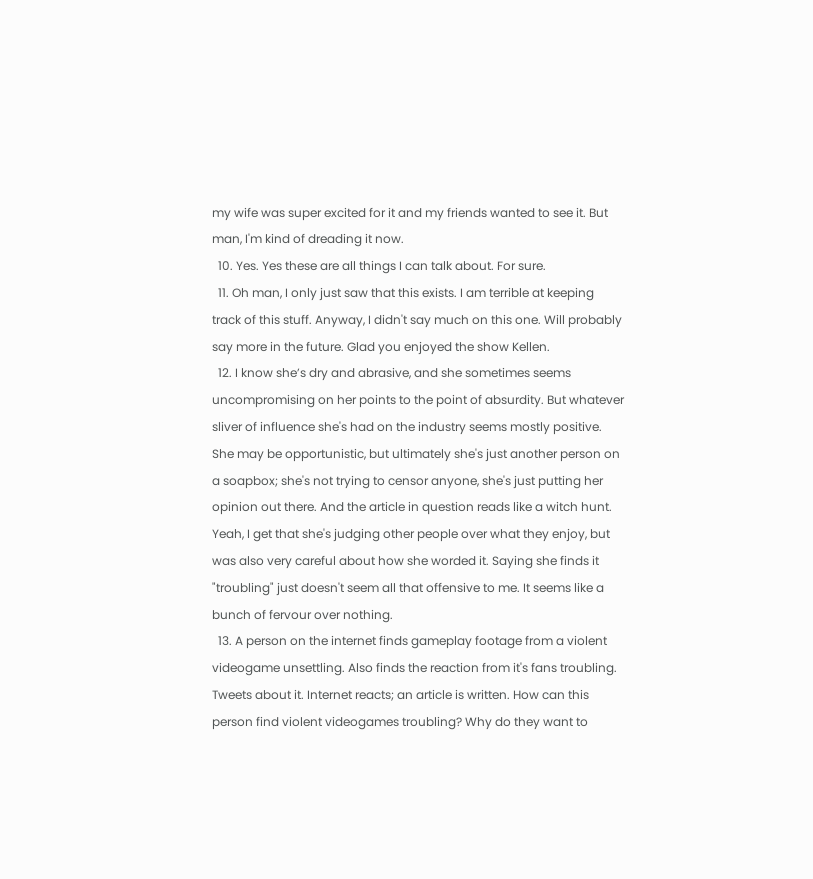my wife was super excited for it and my friends wanted to see it. But man, I'm kind of dreading it now.
  10. Yes. Yes these are all things I can talk about. For sure.
  11. Oh man, I only just saw that this exists. I am terrible at keeping track of this stuff. Anyway, I didn't say much on this one. Will probably say more in the future. Glad you enjoyed the show Kellen.
  12. I know she’s dry and abrasive, and she sometimes seems uncompromising on her points to the point of absurdity. But whatever sliver of influence she's had on the industry seems mostly positive. She may be opportunistic, but ultimately she's just another person on a soapbox; she's not trying to censor anyone, she's just putting her opinion out there. And the article in question reads like a witch hunt. Yeah, I get that she's judging other people over what they enjoy, but was also very careful about how she worded it. Saying she finds it "troubling" just doesn't seem all that offensive to me. It seems like a bunch of fervour over nothing.
  13. A person on the internet finds gameplay footage from a violent videogame unsettling. Also finds the reaction from it's fans troubling. Tweets about it. Internet reacts; an article is written. How can this person find violent videogames troubling? Why do they want to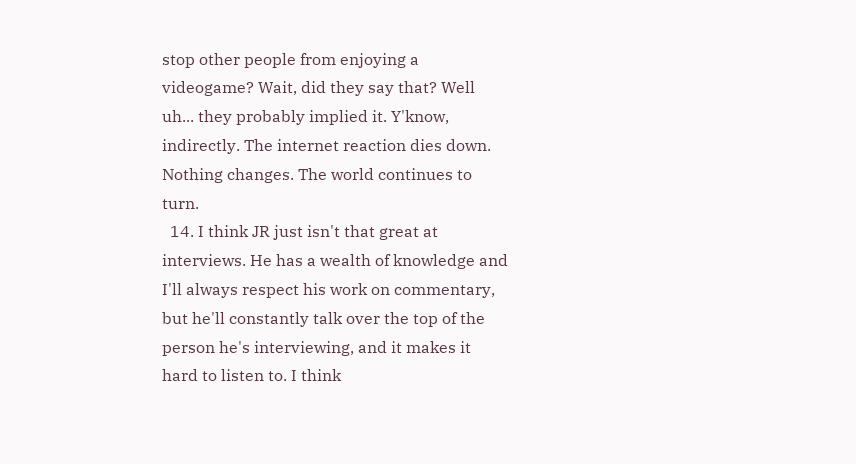stop other people from enjoying a videogame? Wait, did they say that? Well uh... they probably implied it. Y'know, indirectly. The internet reaction dies down. Nothing changes. The world continues to turn.
  14. I think JR just isn't that great at interviews. He has a wealth of knowledge and I'll always respect his work on commentary, but he'll constantly talk over the top of the person he's interviewing, and it makes it hard to listen to. I think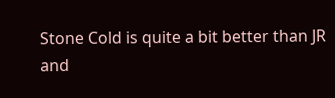Stone Cold is quite a bit better than JR and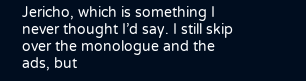Jericho, which is something I never thought I’d say. I still skip over the monologue and the ads, but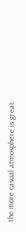the more casual atmosphere is great.